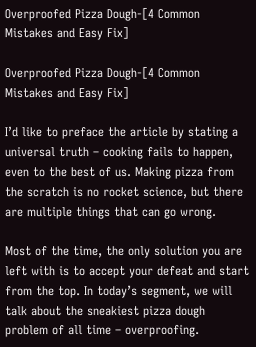Overproofed Pizza Dough-[4 Common Mistakes and Easy Fix]

Overproofed Pizza Dough-[4 Common Mistakes and Easy Fix]

I’d like to preface the article by stating a universal truth – cooking fails to happen, even to the best of us. Making pizza from the scratch is no rocket science, but there are multiple things that can go wrong.

Most of the time, the only solution you are left with is to accept your defeat and start from the top. In today’s segment, we will talk about the sneakiest pizza dough problem of all time – overproofing.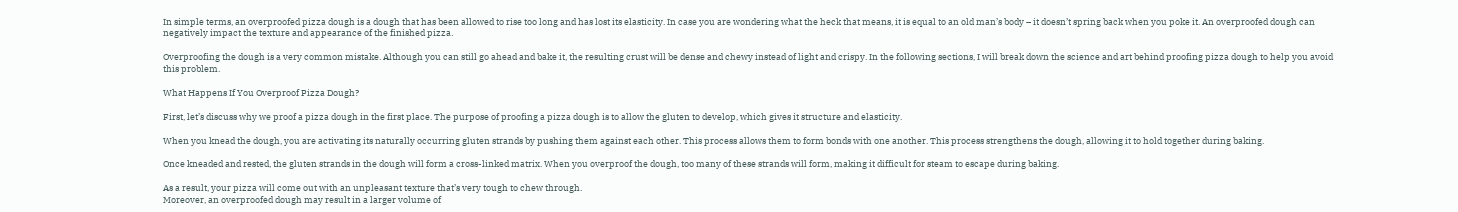In simple terms, an overproofed pizza dough is a dough that has been allowed to rise too long and has lost its elasticity. In case you are wondering what the heck that means, it is equal to an old man’s body – it doesn’t spring back when you poke it. An overproofed dough can negatively impact the texture and appearance of the finished pizza.

Overproofing the dough is a very common mistake. Although you can still go ahead and bake it, the resulting crust will be dense and chewy instead of light and crispy. In the following sections, I will break down the science and art behind proofing pizza dough to help you avoid this problem.

What Happens If You Overproof Pizza Dough?

First, let’s discuss why we proof a pizza dough in the first place. The purpose of proofing a pizza dough is to allow the gluten to develop, which gives it structure and elasticity.

When you knead the dough, you are activating its naturally occurring gluten strands by pushing them against each other. This process allows them to form bonds with one another. This process strengthens the dough, allowing it to hold together during baking.

Once kneaded and rested, the gluten strands in the dough will form a cross-linked matrix. When you overproof the dough, too many of these strands will form, making it difficult for steam to escape during baking.

As a result, your pizza will come out with an unpleasant texture that’s very tough to chew through.
Moreover, an overproofed dough may result in a larger volume of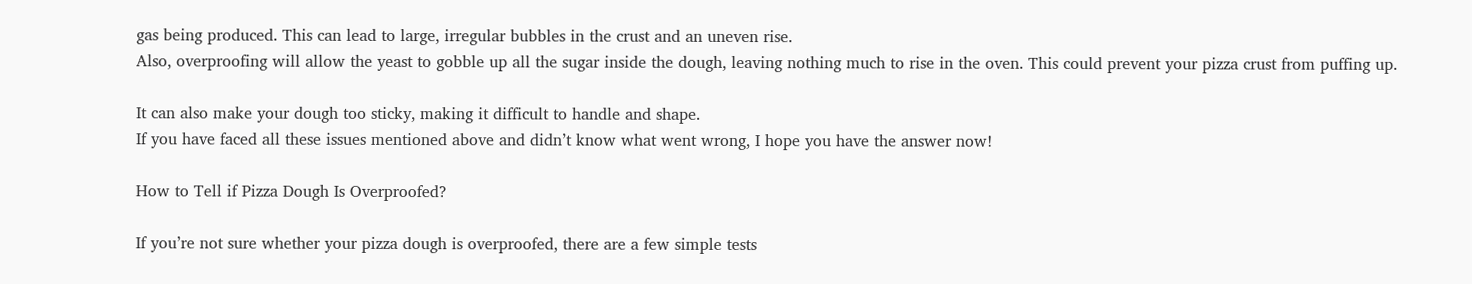gas being produced. This can lead to large, irregular bubbles in the crust and an uneven rise.
Also, overproofing will allow the yeast to gobble up all the sugar inside the dough, leaving nothing much to rise in the oven. This could prevent your pizza crust from puffing up.

It can also make your dough too sticky, making it difficult to handle and shape.
If you have faced all these issues mentioned above and didn’t know what went wrong, I hope you have the answer now!

How to Tell if Pizza Dough Is Overproofed?

If you’re not sure whether your pizza dough is overproofed, there are a few simple tests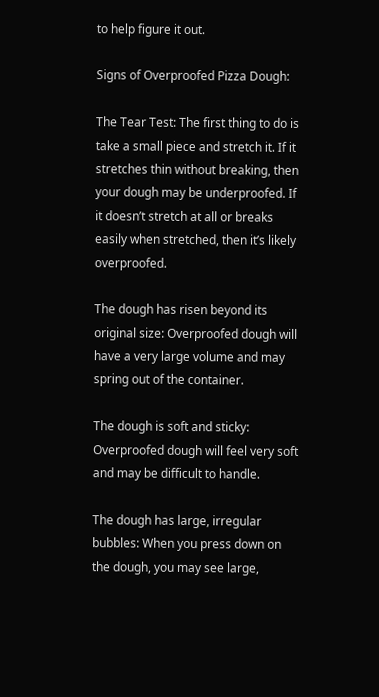to help figure it out.

Signs of Overproofed Pizza Dough:

The Tear Test: The first thing to do is take a small piece and stretch it. If it stretches thin without breaking, then your dough may be underproofed. If it doesn’t stretch at all or breaks easily when stretched, then it’s likely overproofed.

The dough has risen beyond its original size: Overproofed dough will have a very large volume and may spring out of the container.

The dough is soft and sticky: Overproofed dough will feel very soft and may be difficult to handle.

The dough has large, irregular bubbles: When you press down on the dough, you may see large,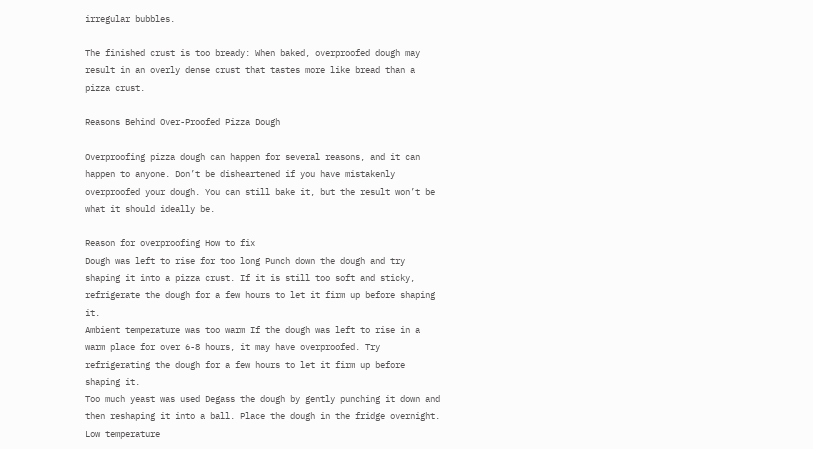irregular bubbles.

The finished crust is too bready: When baked, overproofed dough may result in an overly dense crust that tastes more like bread than a pizza crust.

Reasons Behind Over-Proofed Pizza Dough

Overproofing pizza dough can happen for several reasons, and it can happen to anyone. Don’t be disheartened if you have mistakenly overproofed your dough. You can still bake it, but the result won’t be what it should ideally be.

Reason for overproofing How to fix
Dough was left to rise for too long Punch down the dough and try shaping it into a pizza crust. If it is still too soft and sticky, refrigerate the dough for a few hours to let it firm up before shaping it.
Ambient temperature was too warm If the dough was left to rise in a warm place for over 6-8 hours, it may have overproofed. Try refrigerating the dough for a few hours to let it firm up before shaping it.
Too much yeast was used Degass the dough by gently punching it down and then reshaping it into a ball. Place the dough in the fridge overnight. Low temperature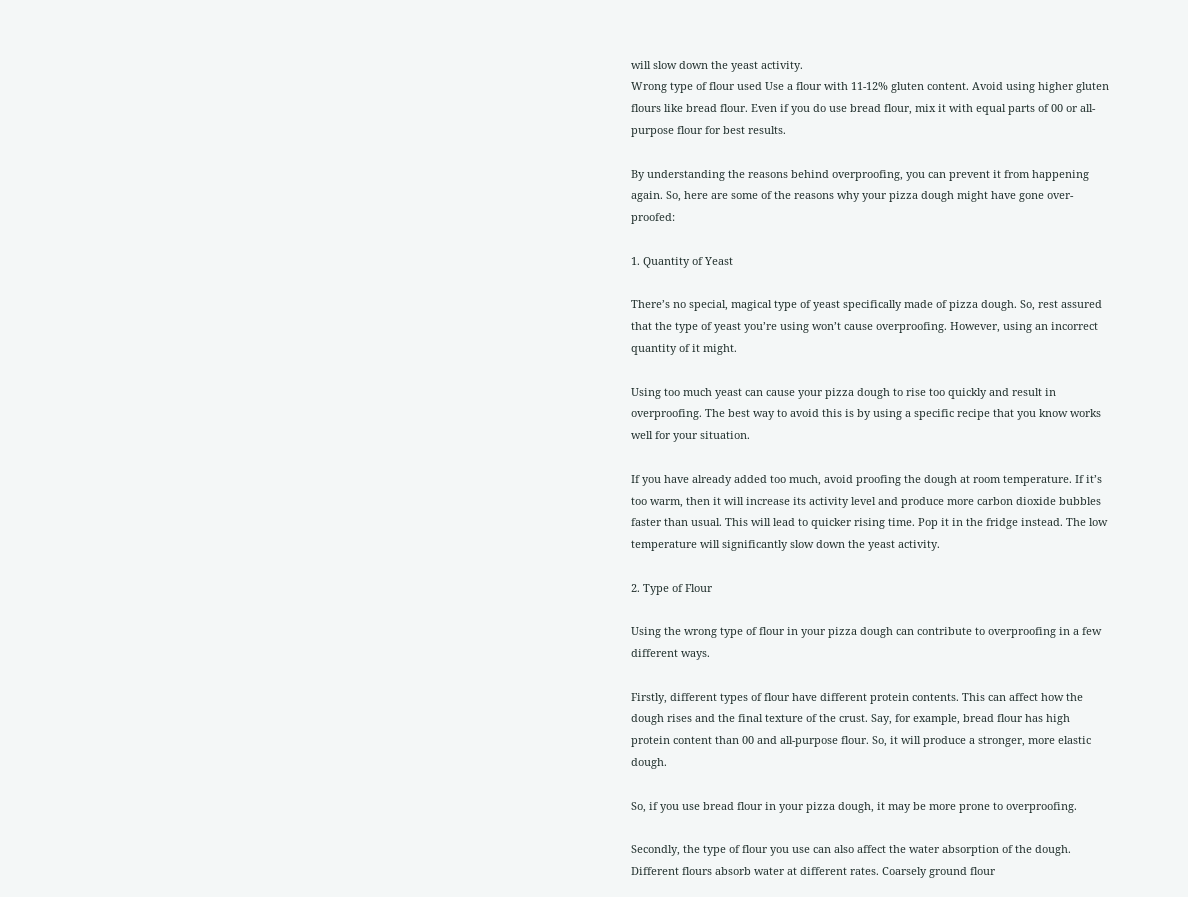will slow down the yeast activity.
Wrong type of flour used Use a flour with 11-12% gluten content. Avoid using higher gluten flours like bread flour. Even if you do use bread flour, mix it with equal parts of 00 or all-purpose flour for best results.

By understanding the reasons behind overproofing, you can prevent it from happening again. So, here are some of the reasons why your pizza dough might have gone over-proofed:

1. Quantity of Yeast

There’s no special, magical type of yeast specifically made of pizza dough. So, rest assured that the type of yeast you’re using won’t cause overproofing. However, using an incorrect quantity of it might.

Using too much yeast can cause your pizza dough to rise too quickly and result in overproofing. The best way to avoid this is by using a specific recipe that you know works well for your situation.

If you have already added too much, avoid proofing the dough at room temperature. If it’s too warm, then it will increase its activity level and produce more carbon dioxide bubbles faster than usual. This will lead to quicker rising time. Pop it in the fridge instead. The low temperature will significantly slow down the yeast activity.

2. Type of Flour

Using the wrong type of flour in your pizza dough can contribute to overproofing in a few different ways.

Firstly, different types of flour have different protein contents. This can affect how the dough rises and the final texture of the crust. Say, for example, bread flour has high protein content than 00 and all-purpose flour. So, it will produce a stronger, more elastic dough.

So, if you use bread flour in your pizza dough, it may be more prone to overproofing.

Secondly, the type of flour you use can also affect the water absorption of the dough. Different flours absorb water at different rates. Coarsely ground flour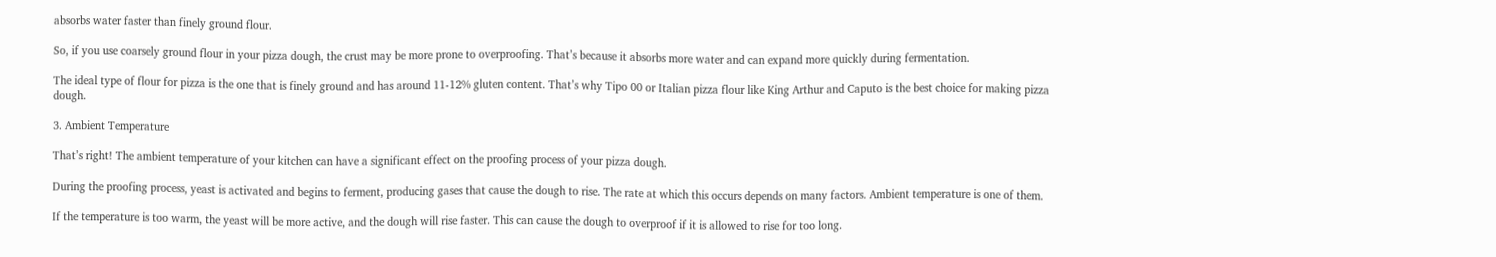absorbs water faster than finely ground flour.

So, if you use coarsely ground flour in your pizza dough, the crust may be more prone to overproofing. That’s because it absorbs more water and can expand more quickly during fermentation.

The ideal type of flour for pizza is the one that is finely ground and has around 11-12% gluten content. That’s why Tipo 00 or Italian pizza flour like King Arthur and Caputo is the best choice for making pizza dough.

3. Ambient Temperature

That’s right! The ambient temperature of your kitchen can have a significant effect on the proofing process of your pizza dough.

During the proofing process, yeast is activated and begins to ferment, producing gases that cause the dough to rise. The rate at which this occurs depends on many factors. Ambient temperature is one of them.

If the temperature is too warm, the yeast will be more active, and the dough will rise faster. This can cause the dough to overproof if it is allowed to rise for too long.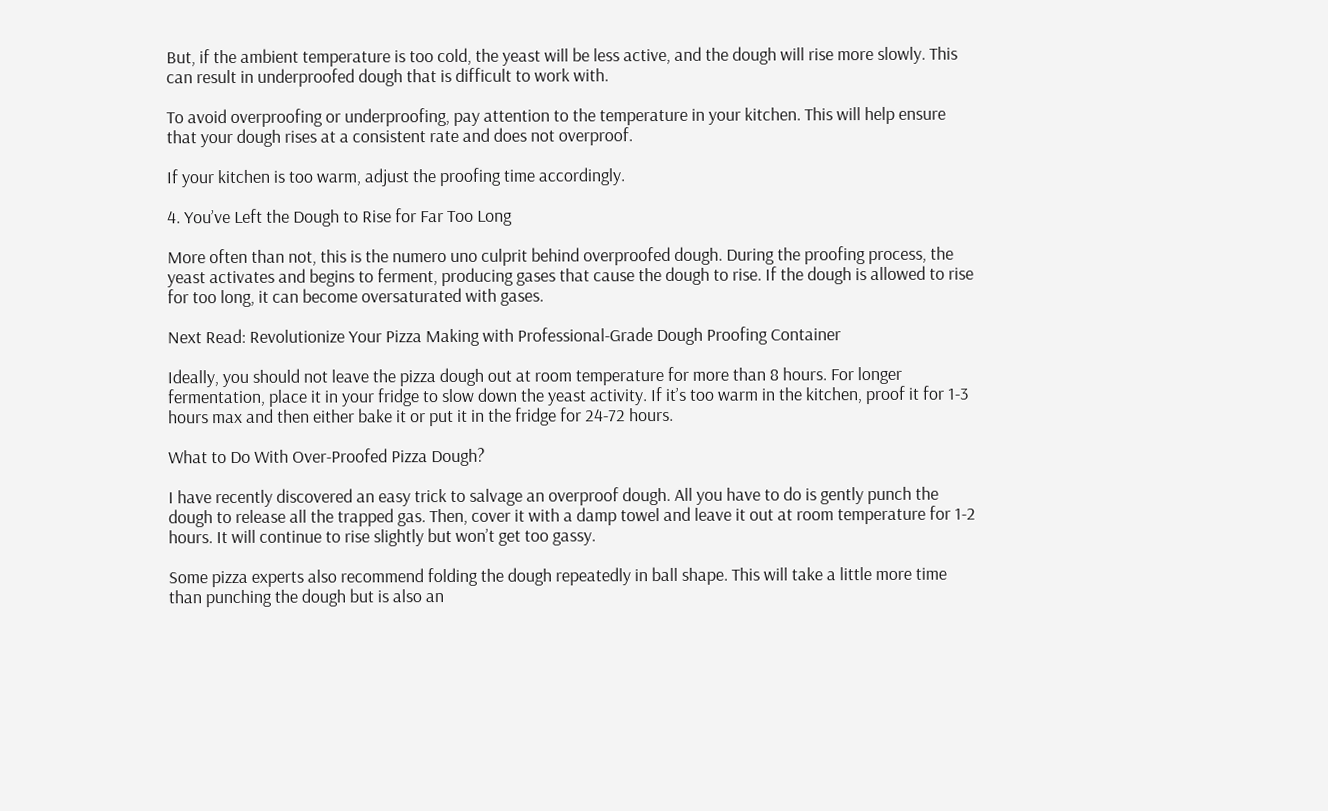But, if the ambient temperature is too cold, the yeast will be less active, and the dough will rise more slowly. This can result in underproofed dough that is difficult to work with.

To avoid overproofing or underproofing, pay attention to the temperature in your kitchen. This will help ensure that your dough rises at a consistent rate and does not overproof.

If your kitchen is too warm, adjust the proofing time accordingly.

4. You’ve Left the Dough to Rise for Far Too Long

More often than not, this is the numero uno culprit behind overproofed dough. During the proofing process, the yeast activates and begins to ferment, producing gases that cause the dough to rise. If the dough is allowed to rise for too long, it can become oversaturated with gases.

Next Read: Revolutionize Your Pizza Making with Professional-Grade Dough Proofing Container

Ideally, you should not leave the pizza dough out at room temperature for more than 8 hours. For longer fermentation, place it in your fridge to slow down the yeast activity. If it’s too warm in the kitchen, proof it for 1-3 hours max and then either bake it or put it in the fridge for 24-72 hours.

What to Do With Over-Proofed Pizza Dough?

I have recently discovered an easy trick to salvage an overproof dough. All you have to do is gently punch the dough to release all the trapped gas. Then, cover it with a damp towel and leave it out at room temperature for 1-2 hours. It will continue to rise slightly but won’t get too gassy.

Some pizza experts also recommend folding the dough repeatedly in ball shape. This will take a little more time than punching the dough but is also an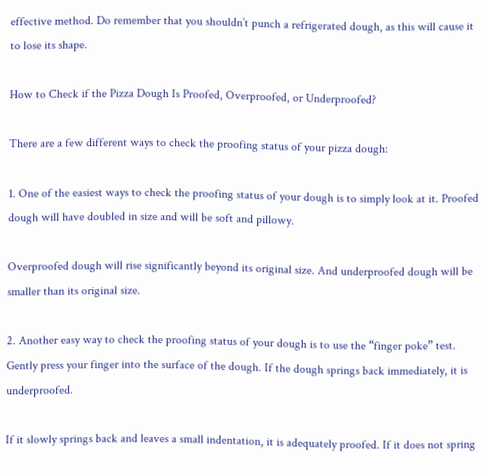effective method. Do remember that you shouldn’t punch a refrigerated dough, as this will cause it to lose its shape.

How to Check if the Pizza Dough Is Proofed, Overproofed, or Underproofed?

There are a few different ways to check the proofing status of your pizza dough:

1. One of the easiest ways to check the proofing status of your dough is to simply look at it. Proofed dough will have doubled in size and will be soft and pillowy.

Overproofed dough will rise significantly beyond its original size. And underproofed dough will be smaller than its original size.

2. Another easy way to check the proofing status of your dough is to use the “finger poke” test. Gently press your finger into the surface of the dough. If the dough springs back immediately, it is underproofed.

If it slowly springs back and leaves a small indentation, it is adequately proofed. If it does not spring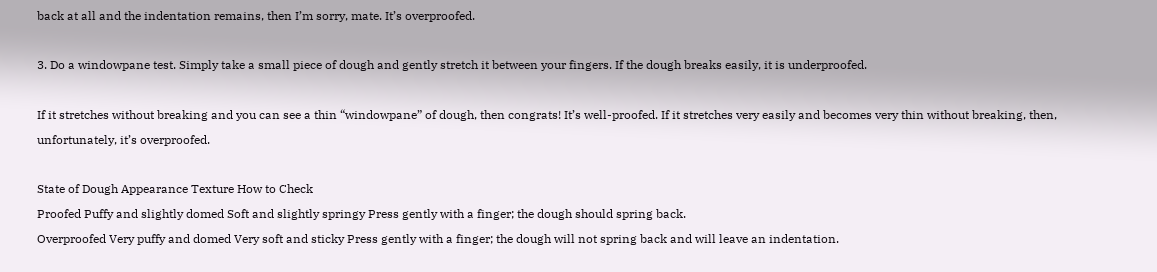back at all and the indentation remains, then I’m sorry, mate. It’s overproofed.

3. Do a windowpane test. Simply take a small piece of dough and gently stretch it between your fingers. If the dough breaks easily, it is underproofed.

If it stretches without breaking and you can see a thin “windowpane” of dough, then congrats! It’s well-proofed. If it stretches very easily and becomes very thin without breaking, then, unfortunately, it’s overproofed.

State of Dough Appearance Texture How to Check
Proofed Puffy and slightly domed Soft and slightly springy Press gently with a finger; the dough should spring back.
Overproofed Very puffy and domed Very soft and sticky Press gently with a finger; the dough will not spring back and will leave an indentation.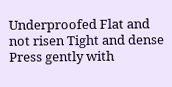Underproofed Flat and not risen Tight and dense Press gently with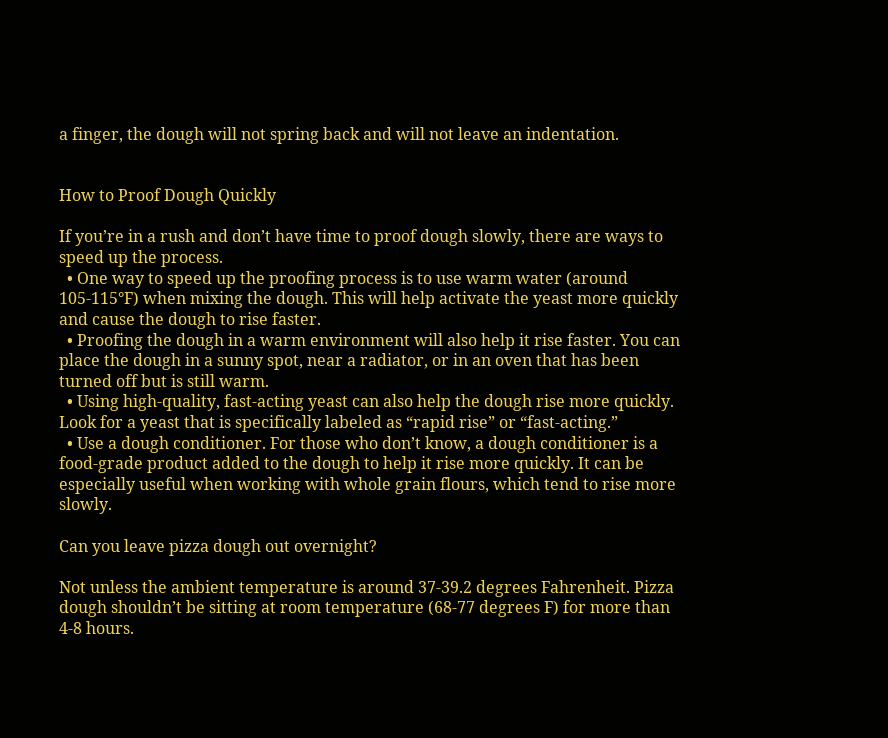a finger, the dough will not spring back and will not leave an indentation.


How to Proof Dough Quickly

If you’re in a rush and don’t have time to proof dough slowly, there are ways to speed up the process.
  • One way to speed up the proofing process is to use warm water (around 105-115°F) when mixing the dough. This will help activate the yeast more quickly and cause the dough to rise faster.
  • Proofing the dough in a warm environment will also help it rise faster. You can place the dough in a sunny spot, near a radiator, or in an oven that has been turned off but is still warm.
  • Using high-quality, fast-acting yeast can also help the dough rise more quickly. Look for a yeast that is specifically labeled as “rapid rise” or “fast-acting.”
  • Use a dough conditioner. For those who don’t know, a dough conditioner is a food-grade product added to the dough to help it rise more quickly. It can be especially useful when working with whole grain flours, which tend to rise more slowly.

Can you leave pizza dough out overnight?

Not unless the ambient temperature is around 37-39.2 degrees Fahrenheit. Pizza dough shouldn’t be sitting at room temperature (68-77 degrees F) for more than 4-8 hours.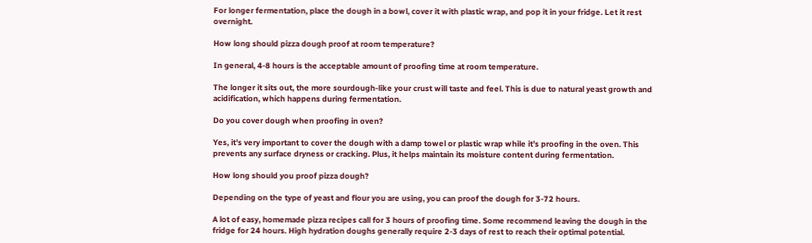For longer fermentation, place the dough in a bowl, cover it with plastic wrap, and pop it in your fridge. Let it rest overnight.

How long should pizza dough proof at room temperature?

In general, 4-8 hours is the acceptable amount of proofing time at room temperature.

The longer it sits out, the more sourdough-like your crust will taste and feel. This is due to natural yeast growth and acidification, which happens during fermentation.

Do you cover dough when proofing in oven?

Yes, it’s very important to cover the dough with a damp towel or plastic wrap while it’s proofing in the oven. This prevents any surface dryness or cracking. Plus, it helps maintain its moisture content during fermentation.

How long should you proof pizza dough?

Depending on the type of yeast and flour you are using, you can proof the dough for 3-72 hours.

A lot of easy, homemade pizza recipes call for 3 hours of proofing time. Some recommend leaving the dough in the fridge for 24 hours. High hydration doughs generally require 2-3 days of rest to reach their optimal potential.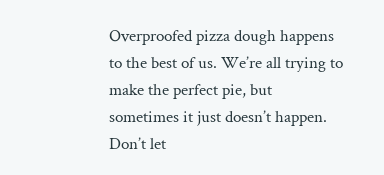Overproofed pizza dough happens to the best of us. We’re all trying to make the perfect pie, but sometimes it just doesn’t happen. Don’t let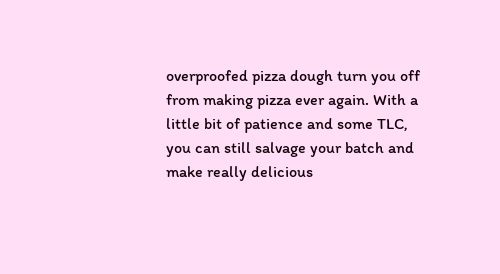overproofed pizza dough turn you off from making pizza ever again. With a little bit of patience and some TLC, you can still salvage your batch and make really delicious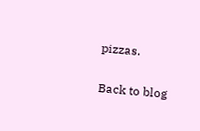pizzas.

Back to blog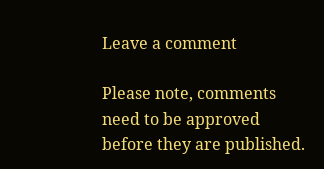Leave a comment

Please note, comments need to be approved before they are published.